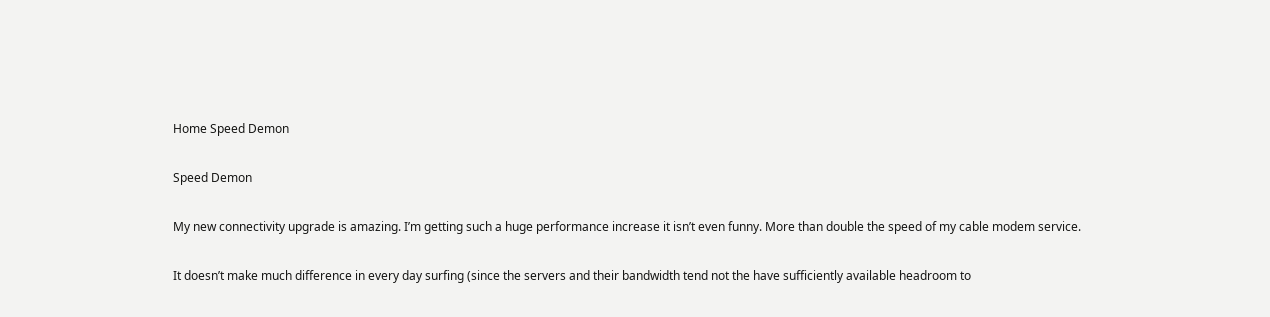Home Speed Demon

Speed Demon

My new connectivity upgrade is amazing. I’m getting such a huge performance increase it isn’t even funny. More than double the speed of my cable modem service.

It doesn’t make much difference in every day surfing (since the servers and their bandwidth tend not the have sufficiently available headroom to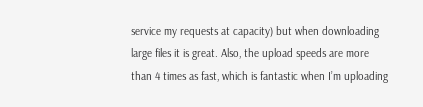service my requests at capacity) but when downloading large files it is great. Also, the upload speeds are more than 4 times as fast, which is fantastic when I’m uploading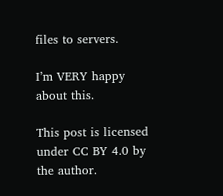files to servers.

I’m VERY happy about this.

This post is licensed under CC BY 4.0 by the author.